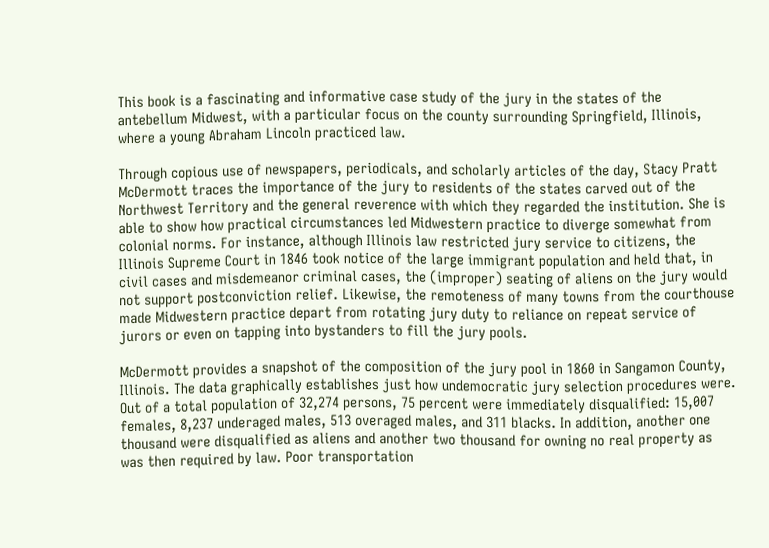This book is a fascinating and informative case study of the jury in the states of the antebellum Midwest, with a particular focus on the county surrounding Springfield, Illinois, where a young Abraham Lincoln practiced law.

Through copious use of newspapers, periodicals, and scholarly articles of the day, Stacy Pratt McDermott traces the importance of the jury to residents of the states carved out of the Northwest Territory and the general reverence with which they regarded the institution. She is able to show how practical circumstances led Midwestern practice to diverge somewhat from colonial norms. For instance, although Illinois law restricted jury service to citizens, the Illinois Supreme Court in 1846 took notice of the large immigrant population and held that, in civil cases and misdemeanor criminal cases, the (improper) seating of aliens on the jury would not support postconviction relief. Likewise, the remoteness of many towns from the courthouse made Midwestern practice depart from rotating jury duty to reliance on repeat service of jurors or even on tapping into bystanders to fill the jury pools.

McDermott provides a snapshot of the composition of the jury pool in 1860 in Sangamon County, Illinois. The data graphically establishes just how undemocratic jury selection procedures were. Out of a total population of 32,274 persons, 75 percent were immediately disqualified: 15,007 females, 8,237 underaged males, 513 overaged males, and 311 blacks. In addition, another one thousand were disqualified as aliens and another two thousand for owning no real property as was then required by law. Poor transportation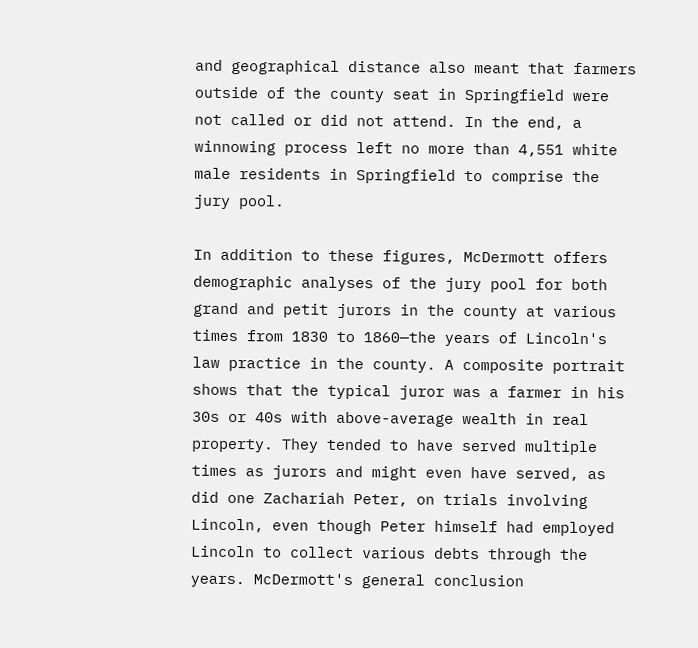and geographical distance also meant that farmers outside of the county seat in Springfield were not called or did not attend. In the end, a winnowing process left no more than 4,551 white male residents in Springfield to comprise the jury pool.

In addition to these figures, McDermott offers demographic analyses of the jury pool for both grand and petit jurors in the county at various times from 1830 to 1860—the years of Lincoln's law practice in the county. A composite portrait shows that the typical juror was a farmer in his 30s or 40s with above-average wealth in real property. They tended to have served multiple times as jurors and might even have served, as did one Zachariah Peter, on trials involving Lincoln, even though Peter himself had employed Lincoln to collect various debts through the years. McDermott's general conclusion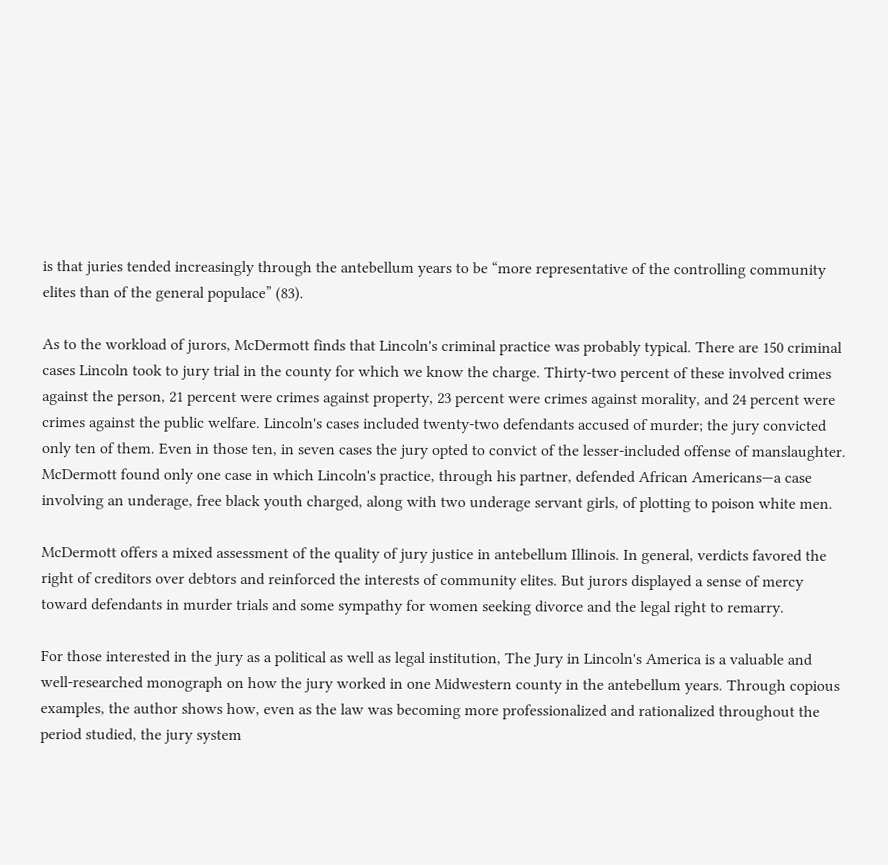is that juries tended increasingly through the antebellum years to be “more representative of the controlling community elites than of the general populace” (83).

As to the workload of jurors, McDermott finds that Lincoln's criminal practice was probably typical. There are 150 criminal cases Lincoln took to jury trial in the county for which we know the charge. Thirty-two percent of these involved crimes against the person, 21 percent were crimes against property, 23 percent were crimes against morality, and 24 percent were crimes against the public welfare. Lincoln's cases included twenty-two defendants accused of murder; the jury convicted only ten of them. Even in those ten, in seven cases the jury opted to convict of the lesser-included offense of manslaughter. McDermott found only one case in which Lincoln's practice, through his partner, defended African Americans—a case involving an underage, free black youth charged, along with two underage servant girls, of plotting to poison white men.

McDermott offers a mixed assessment of the quality of jury justice in antebellum Illinois. In general, verdicts favored the right of creditors over debtors and reinforced the interests of community elites. But jurors displayed a sense of mercy toward defendants in murder trials and some sympathy for women seeking divorce and the legal right to remarry.

For those interested in the jury as a political as well as legal institution, The Jury in Lincoln's America is a valuable and well-researched monograph on how the jury worked in one Midwestern county in the antebellum years. Through copious examples, the author shows how, even as the law was becoming more professionalized and rationalized throughout the period studied, the jury system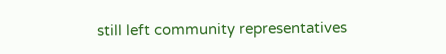still left community representatives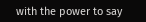with the power to say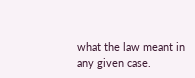what the law meant in any given case.